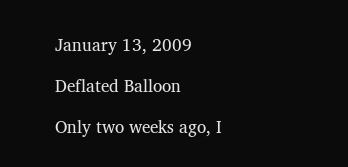January 13, 2009

Deflated Balloon

Only two weeks ago, I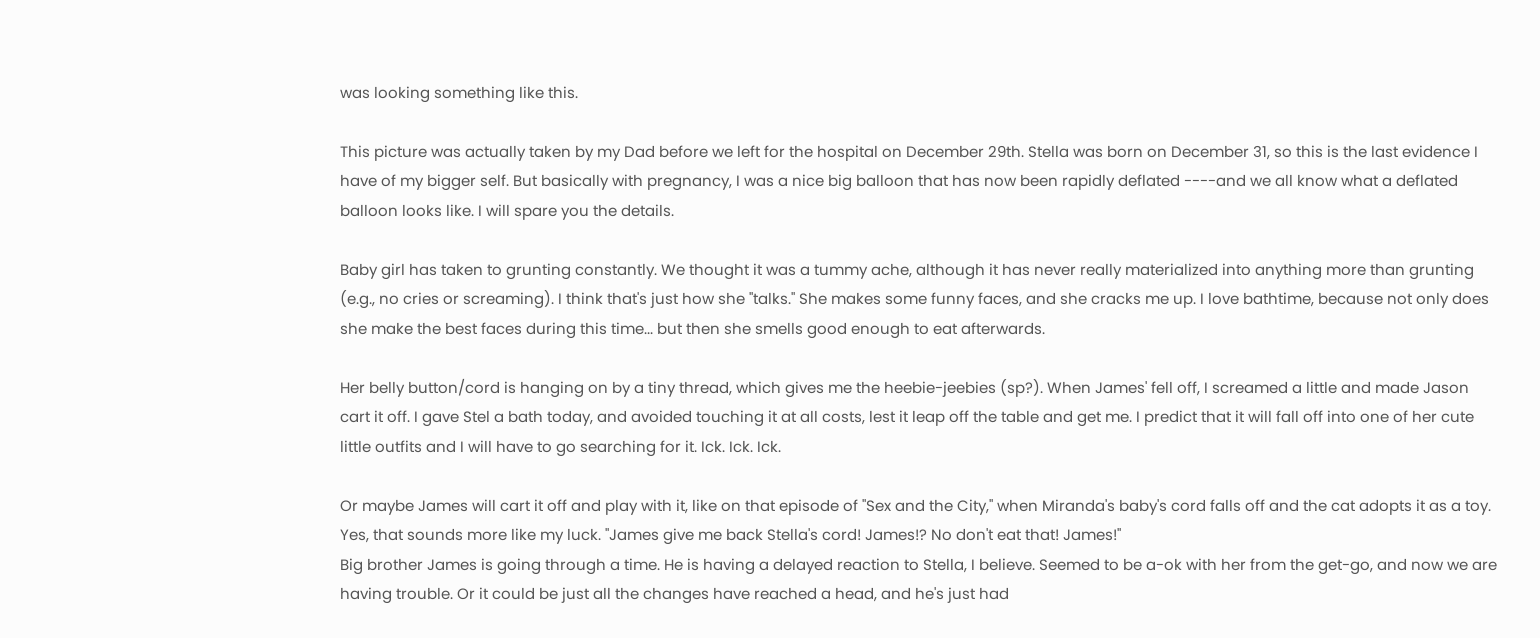was looking something like this.

This picture was actually taken by my Dad before we left for the hospital on December 29th. Stella was born on December 31, so this is the last evidence I have of my bigger self. But basically with pregnancy, I was a nice big balloon that has now been rapidly deflated ----and we all know what a deflated balloon looks like. I will spare you the details.

Baby girl has taken to grunting constantly. We thought it was a tummy ache, although it has never really materialized into anything more than grunting (e.g., no cries or screaming). I think that's just how she "talks." She makes some funny faces, and she cracks me up. I love bathtime, because not only does she make the best faces during this time... but then she smells good enough to eat afterwards.

Her belly button/cord is hanging on by a tiny thread, which gives me the heebie-jeebies (sp?). When James' fell off, I screamed a little and made Jason cart it off. I gave Stel a bath today, and avoided touching it at all costs, lest it leap off the table and get me. I predict that it will fall off into one of her cute little outfits and I will have to go searching for it. Ick. Ick. Ick.

Or maybe James will cart it off and play with it, like on that episode of "Sex and the City," when Miranda's baby's cord falls off and the cat adopts it as a toy. Yes, that sounds more like my luck. "James give me back Stella's cord! James!? No don't eat that! James!"
Big brother James is going through a time. He is having a delayed reaction to Stella, I believe. Seemed to be a-ok with her from the get-go, and now we are having trouble. Or it could be just all the changes have reached a head, and he's just had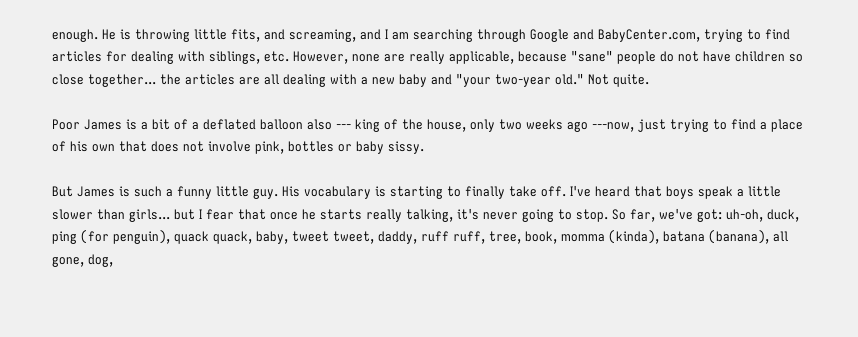enough. He is throwing little fits, and screaming, and I am searching through Google and BabyCenter.com, trying to find articles for dealing with siblings, etc. However, none are really applicable, because "sane" people do not have children so close together... the articles are all dealing with a new baby and "your two-year old." Not quite.

Poor James is a bit of a deflated balloon also --- king of the house, only two weeks ago ---now, just trying to find a place of his own that does not involve pink, bottles or baby sissy.

But James is such a funny little guy. His vocabulary is starting to finally take off. I've heard that boys speak a little slower than girls... but I fear that once he starts really talking, it's never going to stop. So far, we've got: uh-oh, duck, ping (for penguin), quack quack, baby, tweet tweet, daddy, ruff ruff, tree, book, momma (kinda), batana (banana), all gone, dog,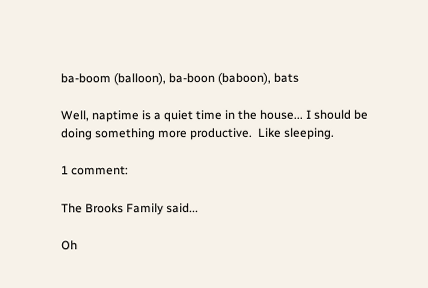ba-boom (balloon), ba-boon (baboon), bats

Well, naptime is a quiet time in the house... I should be doing something more productive.  Like sleeping.

1 comment:

The Brooks Family said...

Oh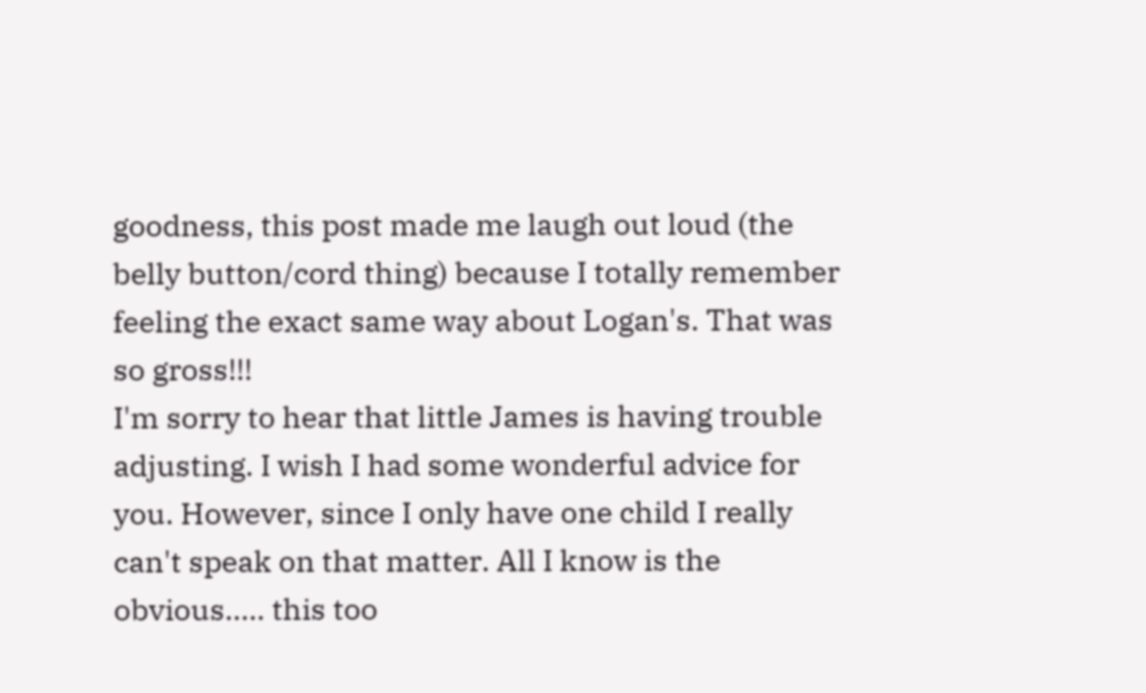goodness, this post made me laugh out loud (the belly button/cord thing) because I totally remember feeling the exact same way about Logan's. That was so gross!!!
I'm sorry to hear that little James is having trouble adjusting. I wish I had some wonderful advice for you. However, since I only have one child I really can't speak on that matter. All I know is the obvious..... this too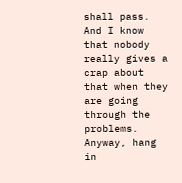shall pass. And I know that nobody really gives a crap about that when they are going through the problems.
Anyway, hang in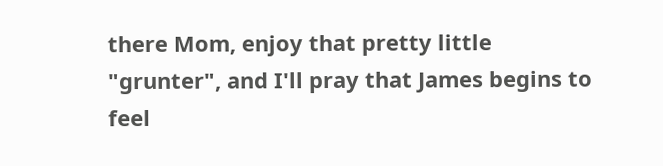there Mom, enjoy that pretty little "grunter", and I'll pray that James begins to feel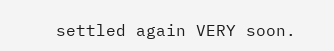settled again VERY soon.